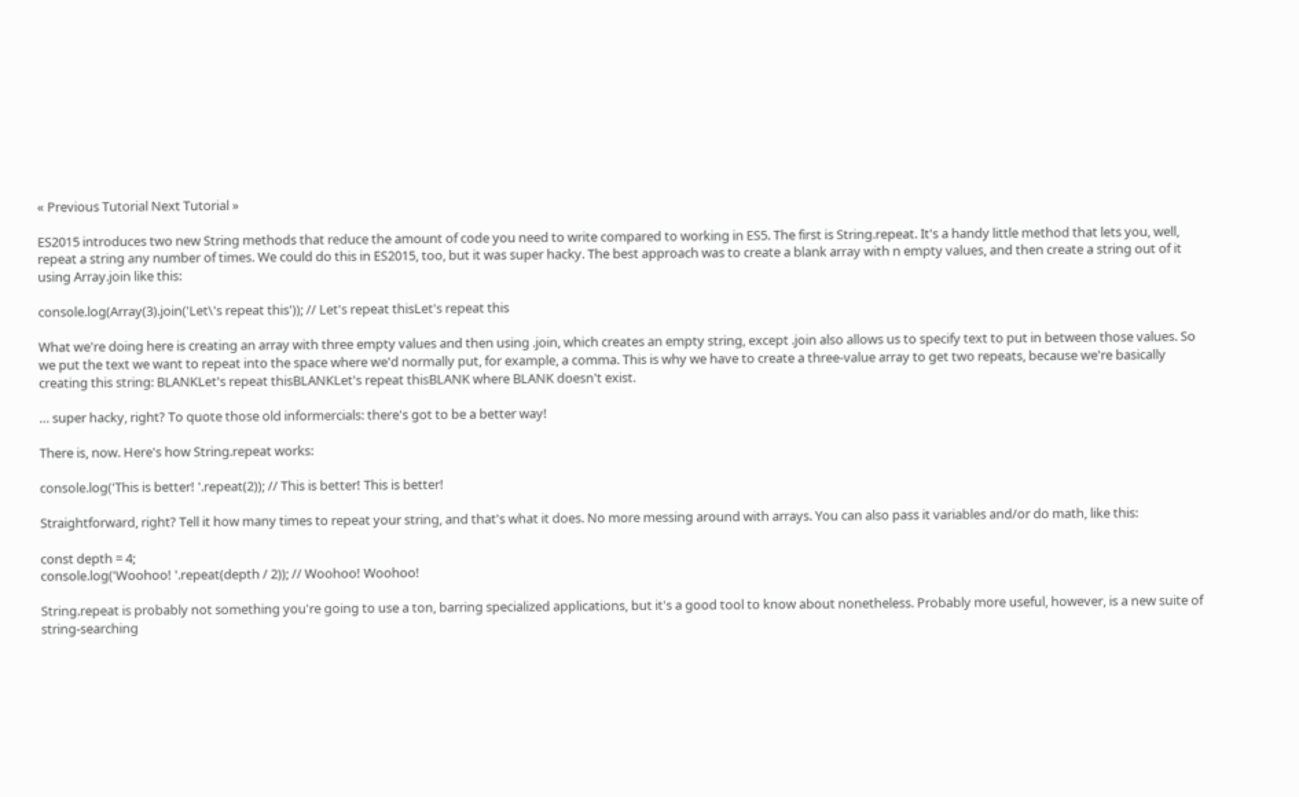« Previous Tutorial Next Tutorial »

ES2015 introduces two new String methods that reduce the amount of code you need to write compared to working in ES5. The first is String.repeat. It's a handy little method that lets you, well, repeat a string any number of times. We could do this in ES2015, too, but it was super hacky. The best approach was to create a blank array with n empty values, and then create a string out of it using Array.join like this:

console.log(Array(3).join('Let\'s repeat this')); // Let's repeat thisLet's repeat this

What we're doing here is creating an array with three empty values and then using .join, which creates an empty string, except .join also allows us to specify text to put in between those values. So we put the text we want to repeat into the space where we'd normally put, for example, a comma. This is why we have to create a three-value array to get two repeats, because we're basically creating this string: BLANKLet's repeat thisBLANKLet's repeat thisBLANK where BLANK doesn't exist.

… super hacky, right? To quote those old informercials: there's got to be a better way!

There is, now. Here's how String.repeat works:

console.log('This is better! '.repeat(2)); // This is better! This is better!

Straightforward, right? Tell it how many times to repeat your string, and that's what it does. No more messing around with arrays. You can also pass it variables and/or do math, like this:

const depth = 4;
console.log('Woohoo! '.repeat(depth / 2)); // Woohoo! Woohoo!

String.repeat is probably not something you're going to use a ton, barring specialized applications, but it's a good tool to know about nonetheless. Probably more useful, however, is a new suite of string-searching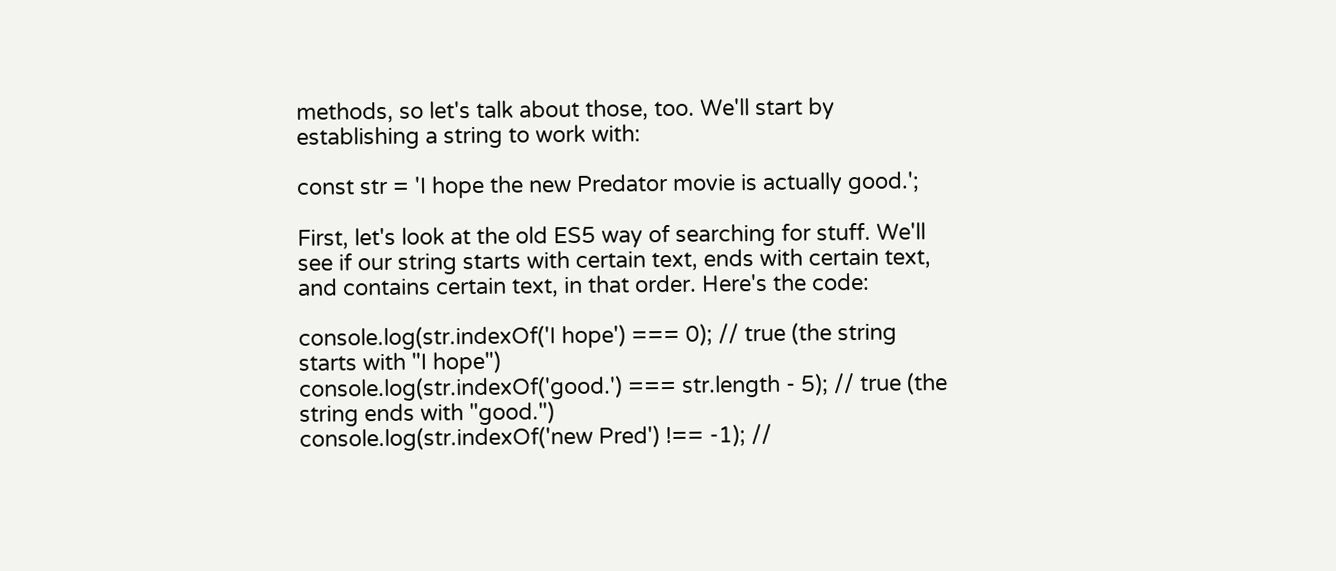methods, so let's talk about those, too. We'll start by establishing a string to work with:

const str = 'I hope the new Predator movie is actually good.';

First, let's look at the old ES5 way of searching for stuff. We'll see if our string starts with certain text, ends with certain text, and contains certain text, in that order. Here's the code:

console.log(str.indexOf('I hope') === 0); // true (the string starts with "I hope")
console.log(str.indexOf('good.') === str.length - 5); // true (the string ends with "good.")
console.log(str.indexOf('new Pred') !== -1); //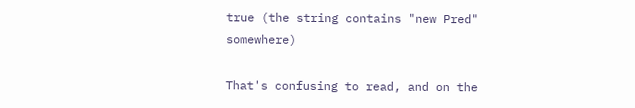true (the string contains "new Pred" somewhere)

That's confusing to read, and on the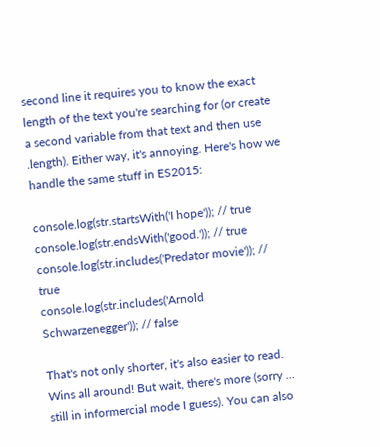second line it requires you to know the exact length of the text you're searching for (or create a second variable from that text and then use .length). Either way, it's annoying. Here's how we handle the same stuff in ES2015:

console.log(str.startsWith('I hope')); // true
console.log(str.endsWith('good.')); // true
console.log(str.includes('Predator movie')); // true
console.log(str.includes('Arnold Schwarzenegger')); // false

That's not only shorter, it's also easier to read. Wins all around! But wait, there's more (sorry … still in informercial mode I guess). You can also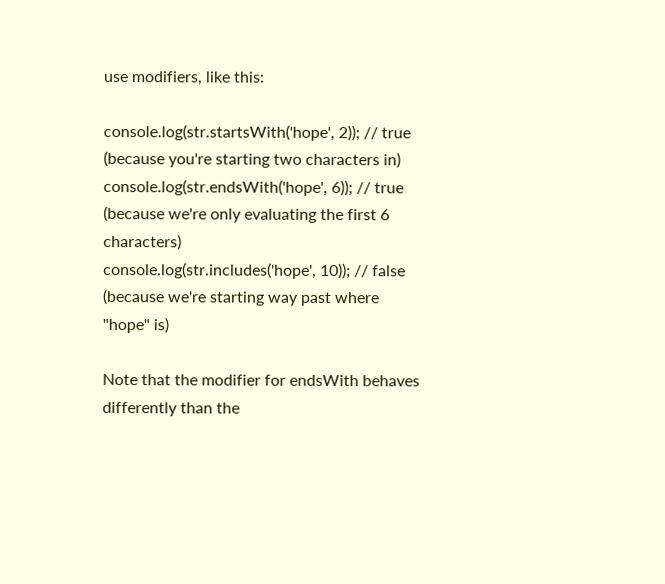use modifiers, like this:

console.log(str.startsWith('hope', 2)); // true (because you're starting two characters in)
console.log(str.endsWith('hope', 6)); // true (because we're only evaluating the first 6 characters)
console.log(str.includes('hope', 10)); // false (because we're starting way past where "hope" is)

Note that the modifier for endsWith behaves differently than the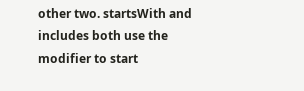other two. startsWith and includes both use the modifier to start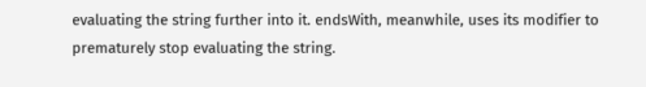evaluating the string further into it. endsWith, meanwhile, uses its modifier to prematurely stop evaluating the string.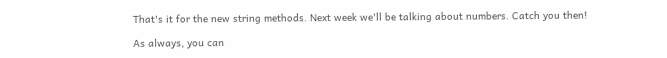That's it for the new string methods. Next week we'll be talking about numbers. Catch you then!

As always, you can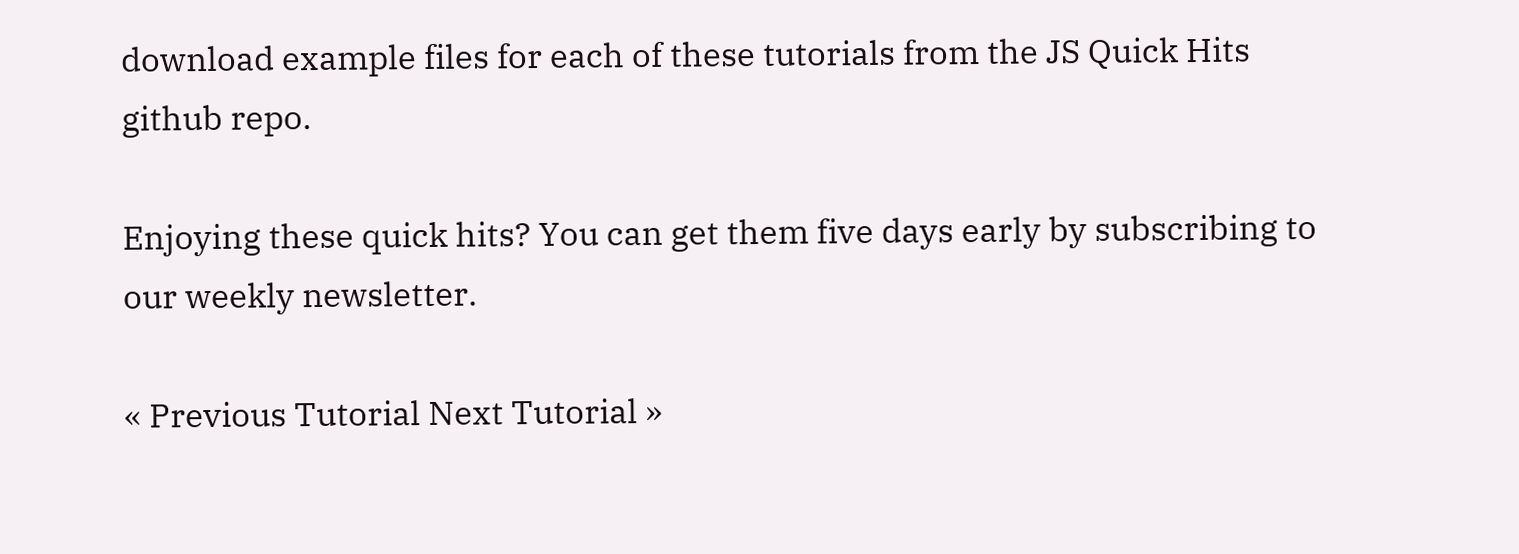download example files for each of these tutorials from the JS Quick Hits github repo.

Enjoying these quick hits? You can get them five days early by subscribing to our weekly newsletter.

« Previous Tutorial Next Tutorial »